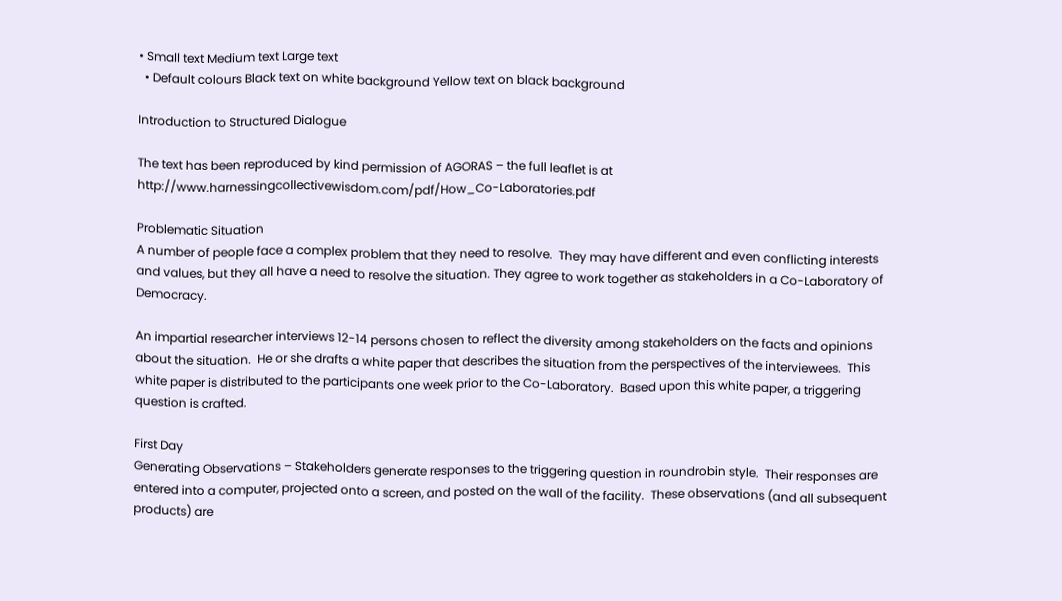• Small text Medium text Large text
  • Default colours Black text on white background Yellow text on black background

Introduction to Structured Dialogue

The text has been reproduced by kind permission of AGORAS – the full leaflet is at http://www.harnessingcollectivewisdom.com/pdf/How_Co-Laboratories.pdf

Problematic Situation
A number of people face a complex problem that they need to resolve.  They may have different and even conflicting interests and values, but they all have a need to resolve the situation. They agree to work together as stakeholders in a Co-Laboratory of Democracy.

An impartial researcher interviews 12-14 persons chosen to reflect the diversity among stakeholders on the facts and opinions about the situation.  He or she drafts a white paper that describes the situation from the perspectives of the interviewees.  This white paper is distributed to the participants one week prior to the Co-Laboratory.  Based upon this white paper, a triggering question is crafted.

First Day
Generating Observations – Stakeholders generate responses to the triggering question in roundrobin style.  Their responses are entered into a computer, projected onto a screen, and posted on the wall of the facility.  These observations (and all subsequent products) are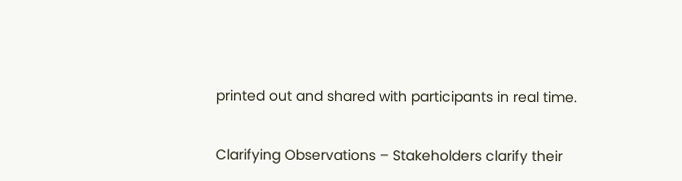printed out and shared with participants in real time.

Clarifying Observations – Stakeholders clarify their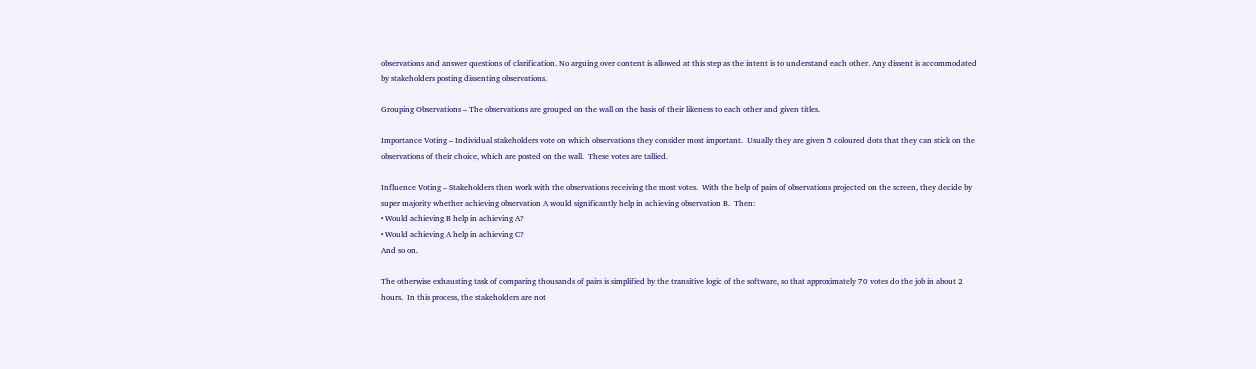observations and answer questions of clarification. No arguing over content is allowed at this step as the intent is to understand each other. Any dissent is accommodated by stakeholders posting dissenting observations.

Grouping Observations – The observations are grouped on the wall on the basis of their likeness to each other and given titles.

Importance Voting – Individual stakeholders vote on which observations they consider most important.  Usually they are given 5 coloured dots that they can stick on the observations of their choice, which are posted on the wall.  These votes are tallied.

Influence Voting – Stakeholders then work with the observations receiving the most votes.  With the help of pairs of observations projected on the screen, they decide by super majority whether achieving observation A would significantly help in achieving observation B.  Then:
• Would achieving B help in achieving A?
• Would achieving A help in achieving C?
And so on.

The otherwise exhausting task of comparing thousands of pairs is simplified by the transitive logic of the software, so that approximately 70 votes do the job in about 2 hours.  In this process, the stakeholders are not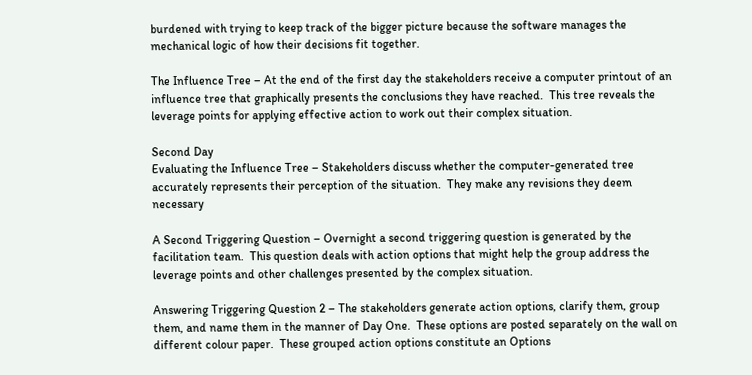burdened with trying to keep track of the bigger picture because the software manages the mechanical logic of how their decisions fit together.

The Influence Tree – At the end of the first day the stakeholders receive a computer printout of an influence tree that graphically presents the conclusions they have reached.  This tree reveals the leverage points for applying effective action to work out their complex situation.

Second Day
Evaluating the Influence Tree – Stakeholders discuss whether the computer-generated tree accurately represents their perception of the situation.  They make any revisions they deem necessary

A Second Triggering Question – Overnight a second triggering question is generated by the facilitation team.  This question deals with action options that might help the group address the leverage points and other challenges presented by the complex situation.

Answering Triggering Question 2 – The stakeholders generate action options, clarify them, group them, and name them in the manner of Day One.  These options are posted separately on the wall on different colour paper.  These grouped action options constitute an Options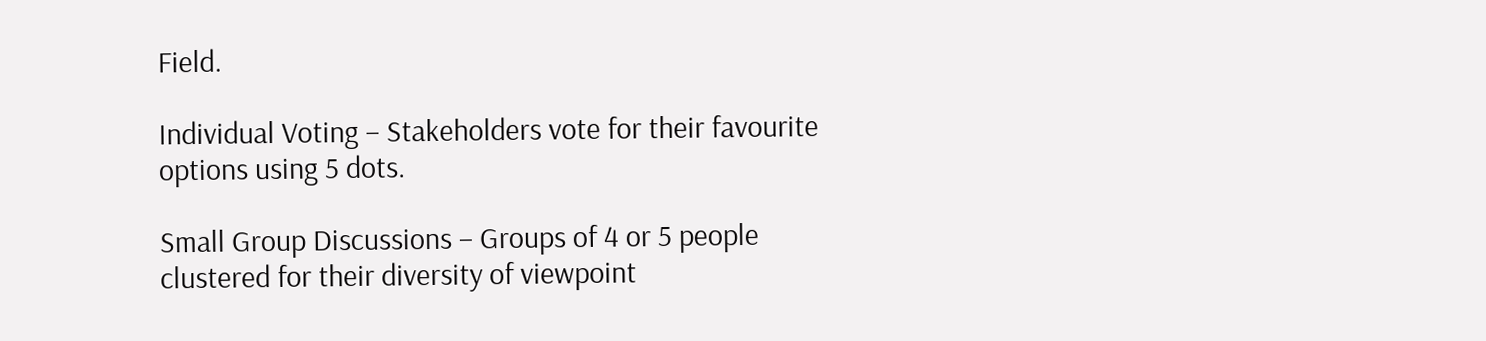Field.

Individual Voting – Stakeholders vote for their favourite options using 5 dots.

Small Group Discussions – Groups of 4 or 5 people clustered for their diversity of viewpoint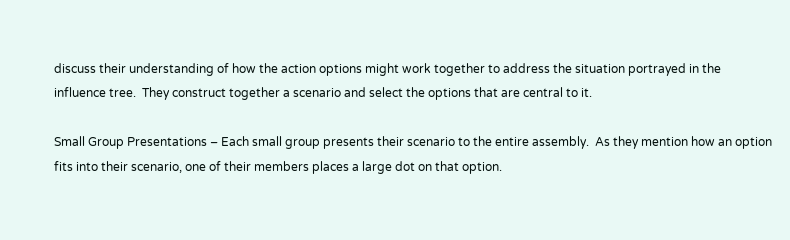discuss their understanding of how the action options might work together to address the situation portrayed in the influence tree.  They construct together a scenario and select the options that are central to it.

Small Group Presentations – Each small group presents their scenario to the entire assembly.  As they mention how an option fits into their scenario, one of their members places a large dot on that option.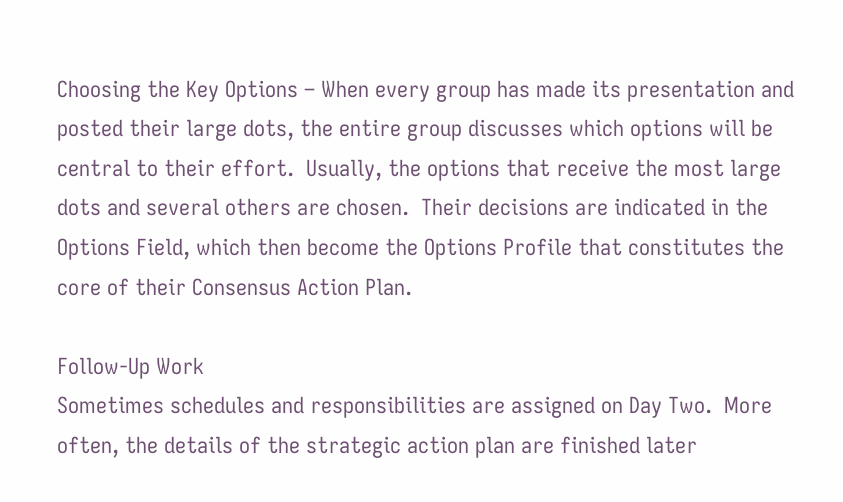Choosing the Key Options – When every group has made its presentation and posted their large dots, the entire group discusses which options will be central to their effort.  Usually, the options that receive the most large dots and several others are chosen.  Their decisions are indicated in the Options Field, which then become the Options Profile that constitutes the core of their Consensus Action Plan.

Follow-Up Work
Sometimes schedules and responsibilities are assigned on Day Two.  More often, the details of the strategic action plan are finished later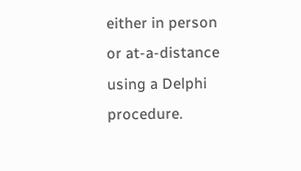either in person or at-a-distance using a Delphi procedure.